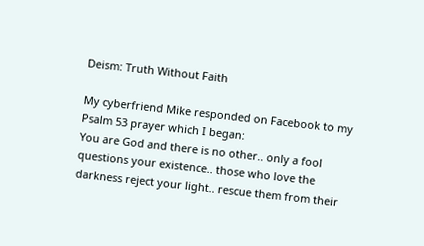Deism: Truth Without Faith

My cyberfriend Mike responded on Facebook to my Psalm 53 prayer which I began:
You are God and there is no other.. only a fool questions your existence.. those who love the darkness reject your light.. rescue them from their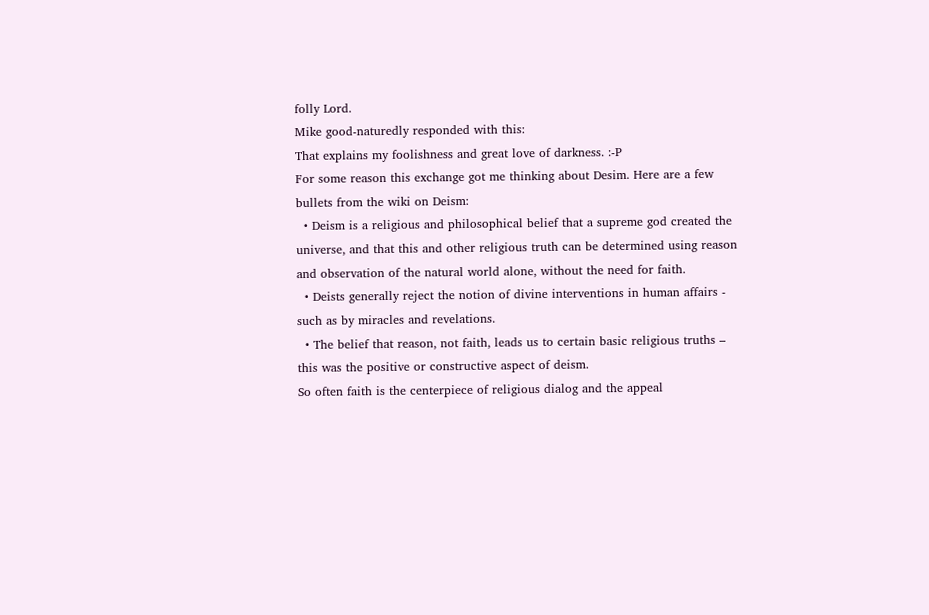folly Lord.
Mike good-naturedly responded with this:
That explains my foolishness and great love of darkness. :-P
For some reason this exchange got me thinking about Desim. Here are a few bullets from the wiki on Deism:
  • Deism is a religious and philosophical belief that a supreme god created the universe, and that this and other religious truth can be determined using reason and observation of the natural world alone, without the need for faith.
  • Deists generally reject the notion of divine interventions in human affairs - such as by miracles and revelations.
  • The belief that reason, not faith, leads us to certain basic religious truths – this was the positive or constructive aspect of deism.
So often faith is the centerpiece of religious dialog and the appeal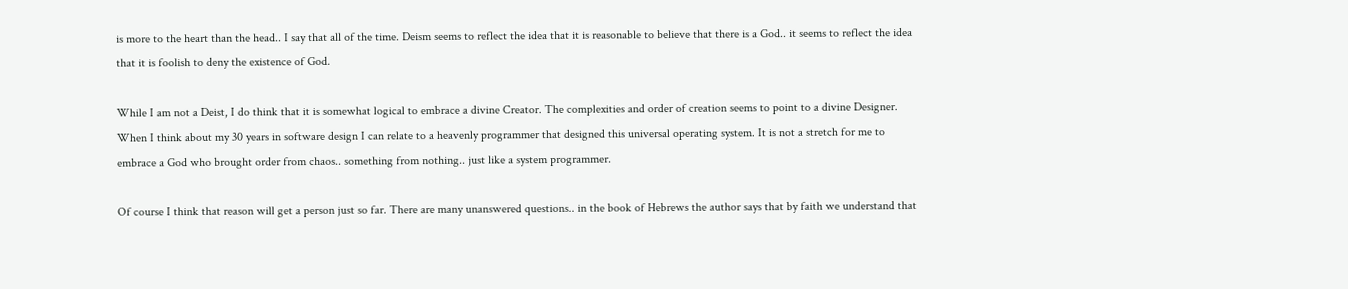is more to the heart than the head.. I say that all of the time. Deism seems to reflect the idea that it is reasonable to believe that there is a God.. it seems to reflect the idea that it is foolish to deny the existence of God.

While I am not a Deist, I do think that it is somewhat logical to embrace a divine Creator. The complexities and order of creation seems to point to a divine Designer. When I think about my 30 years in software design I can relate to a heavenly programmer that designed this universal operating system. It is not a stretch for me to embrace a God who brought order from chaos.. something from nothing.. just like a system programmer.

Of course I think that reason will get a person just so far. There are many unanswered questions.. in the book of Hebrews the author says that by faith we understand that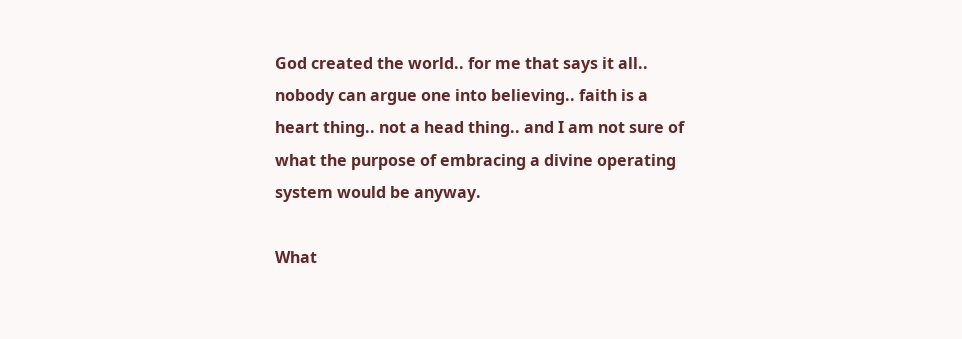God created the world.. for me that says it all.. nobody can argue one into believing.. faith is a heart thing.. not a head thing.. and I am not sure of what the purpose of embracing a divine operating system would be anyway.

What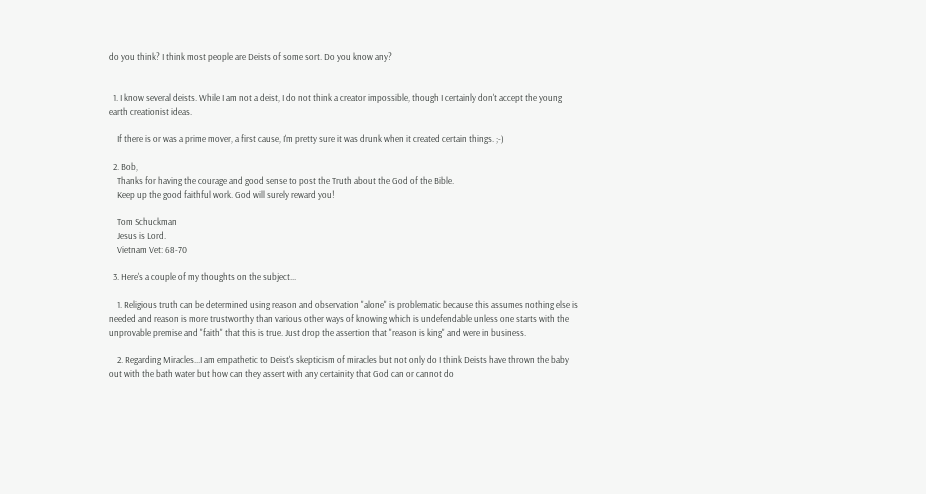do you think? I think most people are Deists of some sort. Do you know any?


  1. I know several deists. While I am not a deist, I do not think a creator impossible, though I certainly don't accept the young earth creationist ideas.

    If there is or was a prime mover, a first cause, I'm pretty sure it was drunk when it created certain things. ;-)

  2. Bob,
    Thanks for having the courage and good sense to post the Truth about the God of the Bible.
    Keep up the good faithful work. God will surely reward you!

    Tom Schuckman
    Jesus is Lord.
    Vietnam Vet: 68-70

  3. Here's a couple of my thoughts on the subject...

    1. Religious truth can be determined using reason and observation "alone" is problematic because this assumes nothing else is needed and reason is more trustworthy than various other ways of knowing which is undefendable unless one starts with the unprovable premise and "faith" that this is true. Just drop the assertion that "reason is king" and were in business.

    2. Regarding Miracles...I am empathetic to Deist's skepticism of miracles but not only do I think Deists have thrown the baby out with the bath water but how can they assert with any certainity that God can or cannot do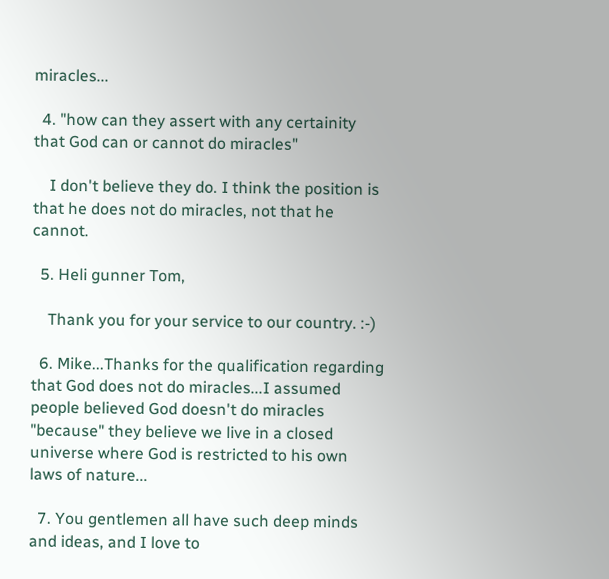miracles...

  4. "how can they assert with any certainity that God can or cannot do miracles"

    I don't believe they do. I think the position is that he does not do miracles, not that he cannot.

  5. Heli gunner Tom,

    Thank you for your service to our country. :-)

  6. Mike...Thanks for the qualification regarding that God does not do miracles...I assumed people believed God doesn't do miracles "because" they believe we live in a closed universe where God is restricted to his own laws of nature...

  7. You gentlemen all have such deep minds and ideas, and I love to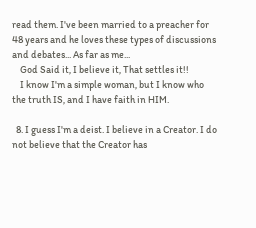read them. I've been married to a preacher for 48 years and he loves these types of discussions and debates... As far as me...
    God Said it, I believe it, That settles it!!
    I know I'm a simple woman, but I know who the truth IS, and I have faith in HIM.

  8. I guess I'm a deist. I believe in a Creator. I do not believe that the Creator has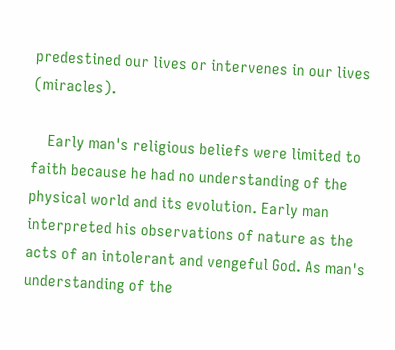predestined our lives or intervenes in our lives (miracles).

    Early man's religious beliefs were limited to faith because he had no understanding of the physical world and its evolution. Early man interpreted his observations of nature as the acts of an intolerant and vengeful God. As man's understanding of the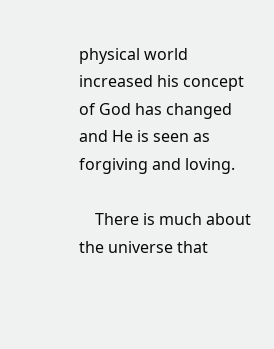physical world increased his concept of God has changed and He is seen as forgiving and loving.

    There is much about the universe that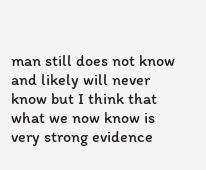man still does not know and likely will never know but I think that what we now know is very strong evidence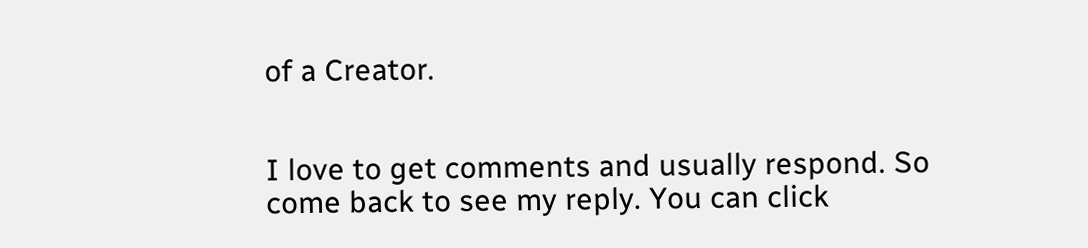of a Creator.


I love to get comments and usually respond. So come back to see my reply. You can click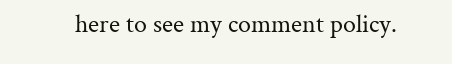here to see my comment policy.